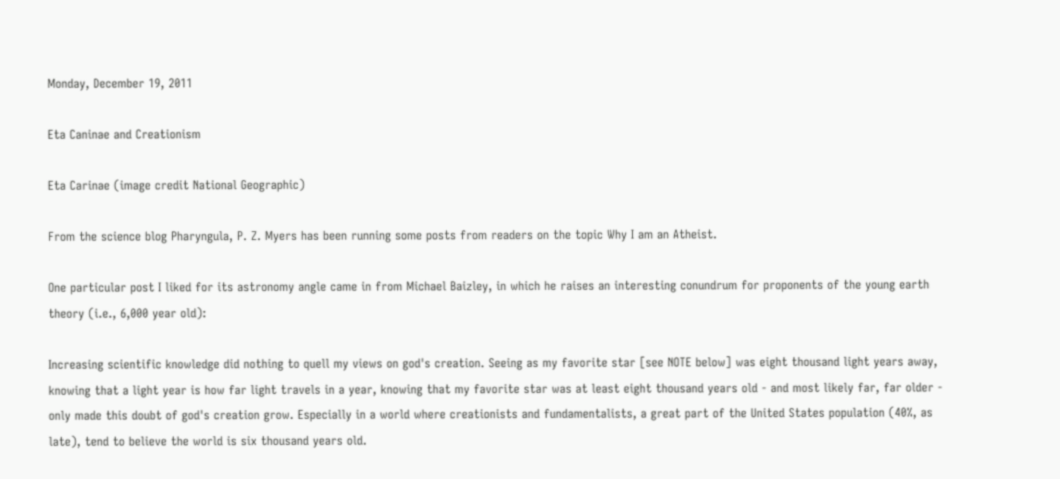Monday, December 19, 2011

Eta Caninae and Creationism

Eta Carinae (image credit National Geographic)

From the science blog Pharyngula, P. Z. Myers has been running some posts from readers on the topic Why I am an Atheist.

One particular post I liked for its astronomy angle came in from Michael Baizley, in which he raises an interesting conundrum for proponents of the young earth theory (i.e., 6,000 year old):

Increasing scientific knowledge did nothing to quell my views on god's creation. Seeing as my favorite star [see NOTE below] was eight thousand light years away, knowing that a light year is how far light travels in a year, knowing that my favorite star was at least eight thousand years old - and most likely far, far older - only made this doubt of god's creation grow. Especially in a world where creationists and fundamentalists, a great part of the United States population (40%, as late), tend to believe the world is six thousand years old.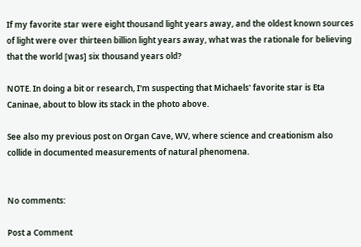If my favorite star were eight thousand light years away, and the oldest known sources of light were over thirteen billion light years away, what was the rationale for believing that the world [was] six thousand years old?

NOTE. In doing a bit or research, I'm suspecting that Michaels' favorite star is Eta Caninae, about to blow its stack in the photo above.

See also my previous post on Organ Cave, WV, where science and creationism also collide in documented measurements of natural phenomena.


No comments:

Post a Comment